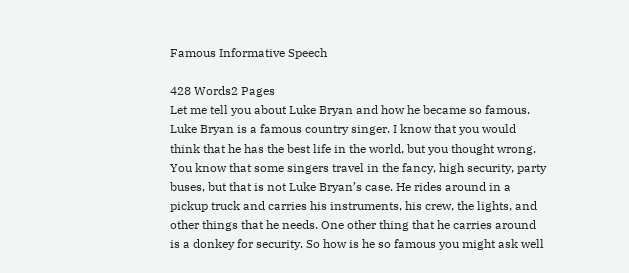Famous Informative Speech

428 Words2 Pages
Let me tell you about Luke Bryan and how he became so famous. Luke Bryan is a famous country singer. I know that you would think that he has the best life in the world, but you thought wrong. You know that some singers travel in the fancy, high security, party buses, but that is not Luke Bryan’s case. He rides around in a pickup truck and carries his instruments, his crew, the lights, and other things that he needs. One other thing that he carries around is a donkey for security. So how is he so famous you might ask well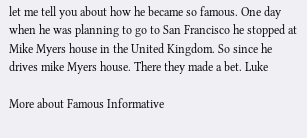let me tell you about how he became so famous. One day when he was planning to go to San Francisco he stopped at Mike Myers house in the United Kingdom. So since he drives mike Myers house. There they made a bet. Luke

More about Famous Informative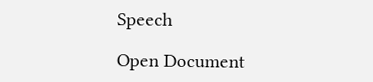Speech

Open Document